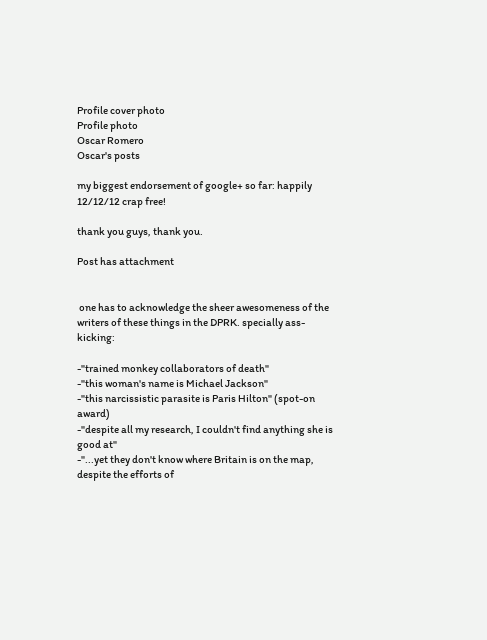Profile cover photo
Profile photo
Oscar Romero
Oscar's posts

my biggest endorsement of google+ so far: happily 12/12/12 crap free!

thank you guys, thank you.

Post has attachment


 one has to acknowledge the sheer awesomeness of the writers of these things in the DPRK. specially ass-kicking:

-"trained monkey collaborators of death"
-"this woman's name is Michael Jackson"
-"this narcissistic parasite is Paris Hilton" (spot-on award)
-"despite all my research, I couldn't find anything she is good at"
-"...yet they don't know where Britain is on the map, despite the efforts of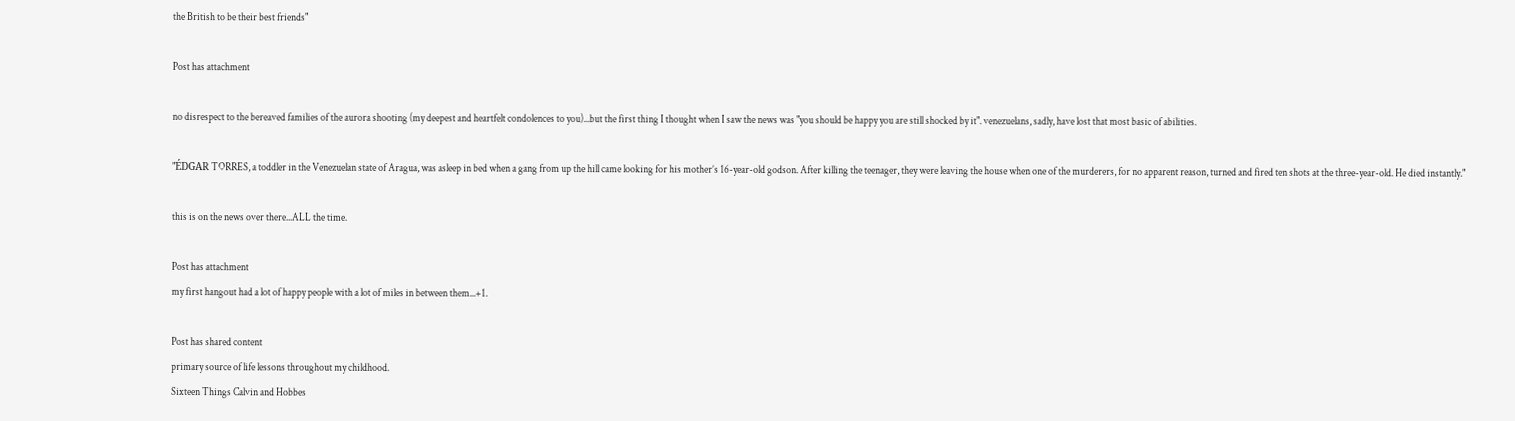the British to be their best friends"

Post has attachment

no disrespect to the bereaved families of the aurora shooting (my deepest and heartfelt condolences to you)...but the first thing I thought when I saw the news was "you should be happy you are still shocked by it". venezuelans, sadly, have lost that most basic of abilities.

"ÉDGAR TORRES, a toddler in the Venezuelan state of Aragua, was asleep in bed when a gang from up the hill came looking for his mother’s 16-year-old godson. After killing the teenager, they were leaving the house when one of the murderers, for no apparent reason, turned and fired ten shots at the three-year-old. He died instantly."

this is on the news over there...ALL the time.

Post has attachment
my first hangout had a lot of happy people with a lot of miles in between them...+1.

Post has shared content
primary source of life lessons throughout my childhood.
Sixteen Things Calvin and Hobbes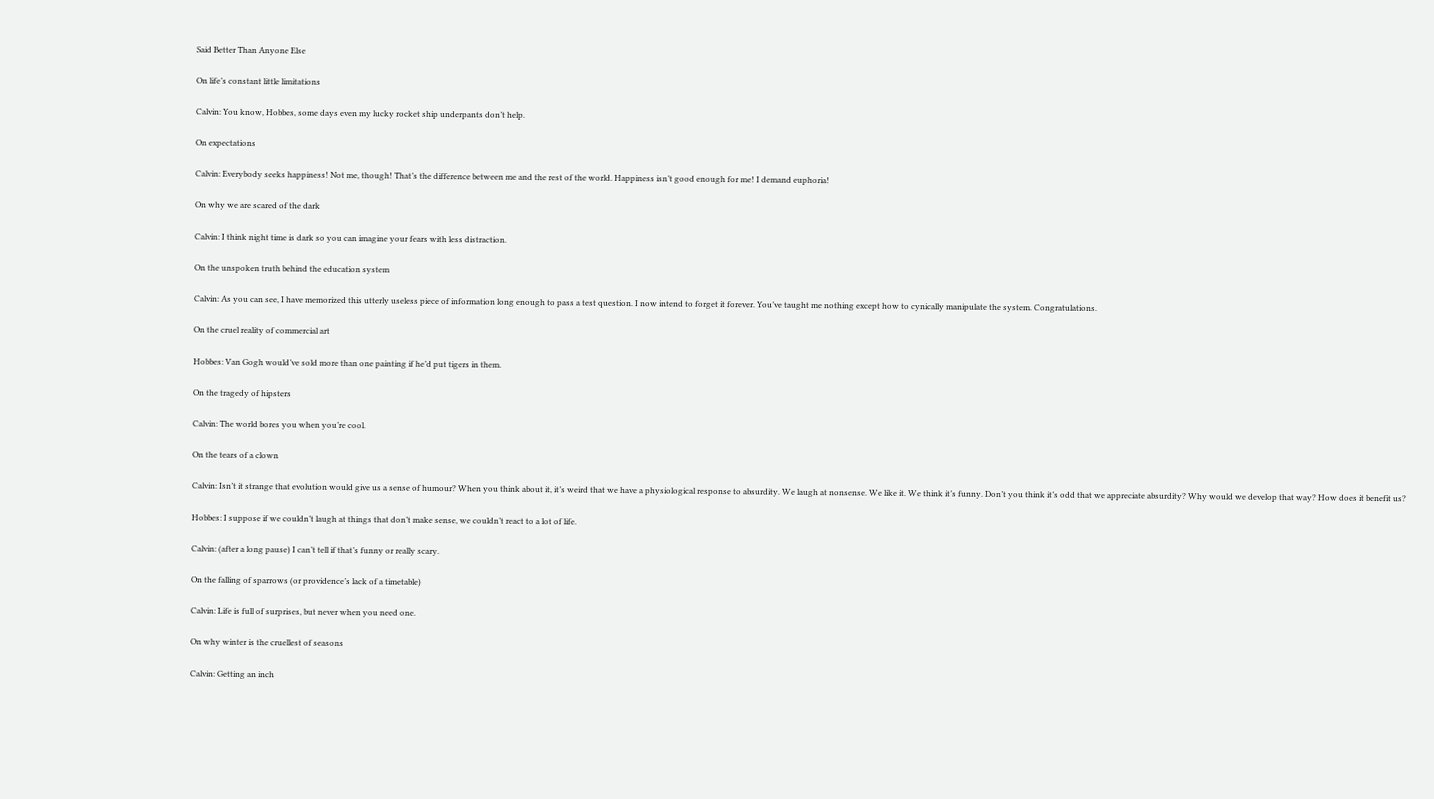Said Better Than Anyone Else

On life’s constant little limitations

Calvin: You know, Hobbes, some days even my lucky rocket ship underpants don’t help.

On expectations

Calvin: Everybody seeks happiness! Not me, though! That’s the difference between me and the rest of the world. Happiness isn’t good enough for me! I demand euphoria!

On why we are scared of the dark

Calvin: I think night time is dark so you can imagine your fears with less distraction.

On the unspoken truth behind the education system

Calvin: As you can see, I have memorized this utterly useless piece of information long enough to pass a test question. I now intend to forget it forever. You’ve taught me nothing except how to cynically manipulate the system. Congratulations.

On the cruel reality of commercial art

Hobbes: Van Gogh would’ve sold more than one painting if he’d put tigers in them.

On the tragedy of hipsters

Calvin: The world bores you when you’re cool.

On the tears of a clown

Calvin: Isn’t it strange that evolution would give us a sense of humour? When you think about it, it’s weird that we have a physiological response to absurdity. We laugh at nonsense. We like it. We think it’s funny. Don’t you think it’s odd that we appreciate absurdity? Why would we develop that way? How does it benefit us?

Hobbes: I suppose if we couldn’t laugh at things that don’t make sense, we couldn’t react to a lot of life.

Calvin: (after a long pause) I can’t tell if that’s funny or really scary.

On the falling of sparrows (or providence’s lack of a timetable)

Calvin: Life is full of surprises, but never when you need one.

On why winter is the cruellest of seasons

Calvin: Getting an inch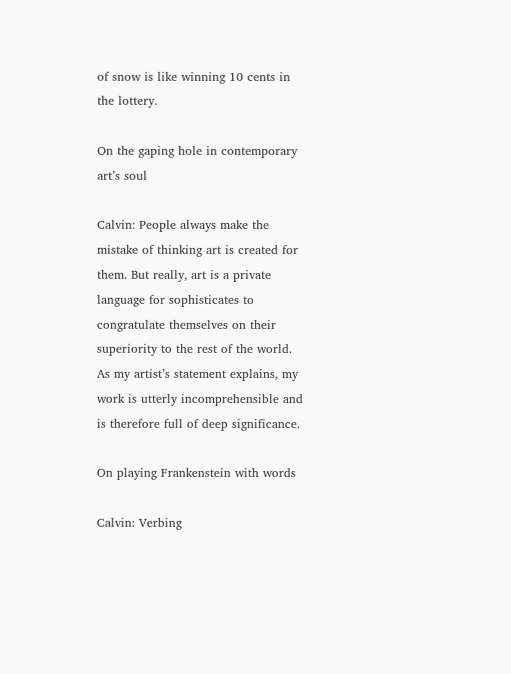of snow is like winning 10 cents in the lottery.

On the gaping hole in contemporary art’s soul

Calvin: People always make the mistake of thinking art is created for them. But really, art is a private language for sophisticates to congratulate themselves on their superiority to the rest of the world. As my artist’s statement explains, my work is utterly incomprehensible and is therefore full of deep significance.

On playing Frankenstein with words

Calvin: Verbing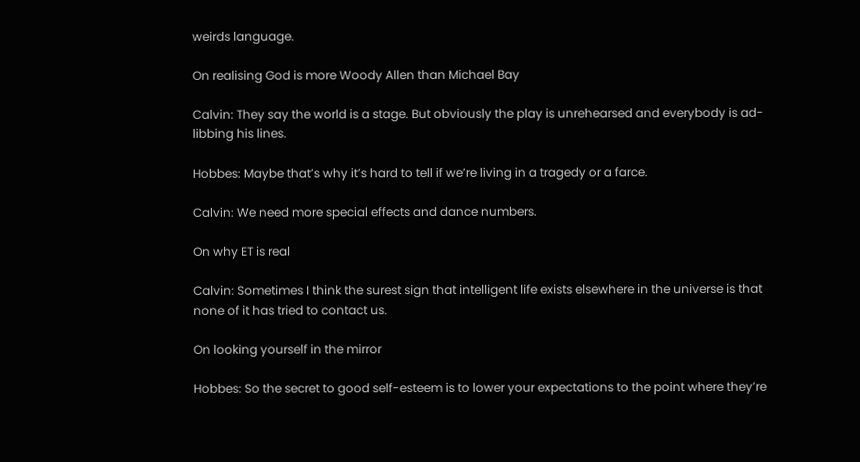weirds language.

On realising God is more Woody Allen than Michael Bay

Calvin: They say the world is a stage. But obviously the play is unrehearsed and everybody is ad-libbing his lines.

Hobbes: Maybe that’s why it’s hard to tell if we’re living in a tragedy or a farce.

Calvin: We need more special effects and dance numbers.

On why ET is real

Calvin: Sometimes I think the surest sign that intelligent life exists elsewhere in the universe is that none of it has tried to contact us.

On looking yourself in the mirror

Hobbes: So the secret to good self-esteem is to lower your expectations to the point where they’re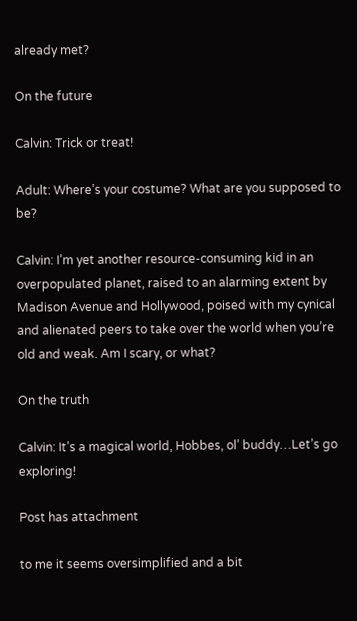already met?

On the future

Calvin: Trick or treat!

Adult: Where’s your costume? What are you supposed to be?

Calvin: I’m yet another resource-consuming kid in an overpopulated planet, raised to an alarming extent by Madison Avenue and Hollywood, poised with my cynical and alienated peers to take over the world when you’re old and weak. Am I scary, or what?

On the truth

Calvin: It’s a magical world, Hobbes, ol’ buddy…Let’s go exploring!

Post has attachment

to me it seems oversimplified and a bit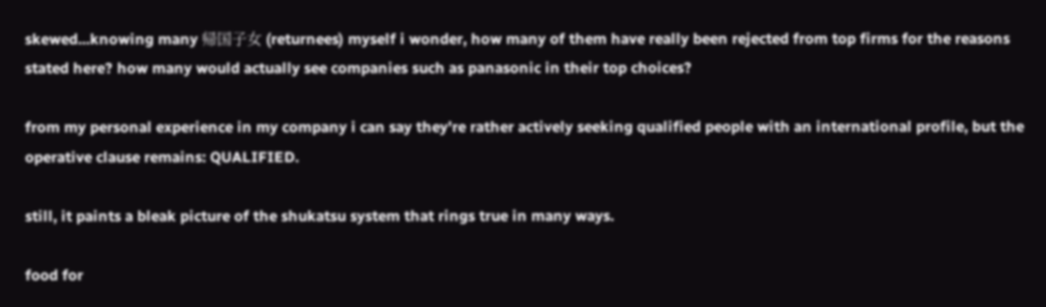skewed...knowing many 帰国子女 (returnees) myself i wonder, how many of them have really been rejected from top firms for the reasons stated here? how many would actually see companies such as panasonic in their top choices?

from my personal experience in my company i can say they're rather actively seeking qualified people with an international profile, but the operative clause remains: QUALIFIED.

still, it paints a bleak picture of the shukatsu system that rings true in many ways.

food for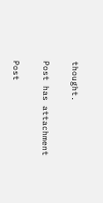thought.

Post has attachment

Post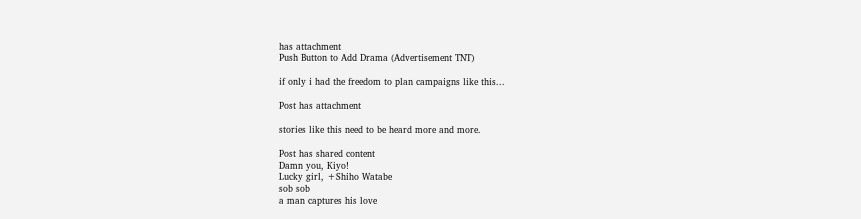has attachment
Push Button to Add Drama (Advertisement TNT)

if only i had the freedom to plan campaigns like this...

Post has attachment

stories like this need to be heard more and more.

Post has shared content
Damn you, Kiyo!
Lucky girl, +Shiho Watabe
sob sob
a man captures his love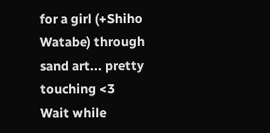for a girl (+Shiho Watabe) through sand art... pretty touching <3
Wait while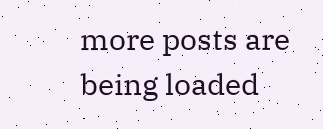more posts are being loaded